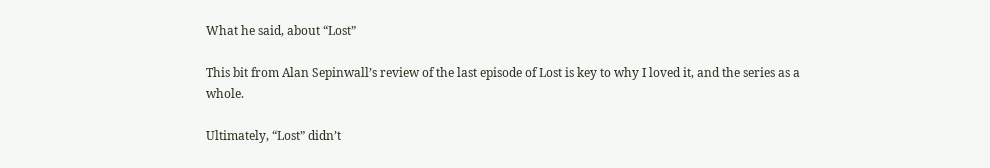What he said, about “Lost”

This bit from Alan Sepinwall’s review of the last episode of Lost is key to why I loved it, and the series as a whole.

Ultimately, “Lost” didn’t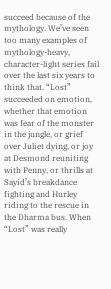succeed because of the mythology. We’ve seen too many examples of mythology-heavy, character-light series fail over the last six years to think that. “Lost” succeeded on emotion, whether that emotion was fear of the monster in the jungle, or grief over Juliet dying, or joy at Desmond reuniting with Penny, or thrills at Sayid’s breakdance fighting and Hurley riding to the rescue in the Dharma bus. When “Lost” was really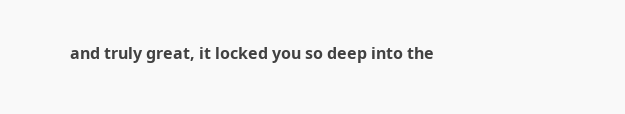and truly great, it locked you so deep into the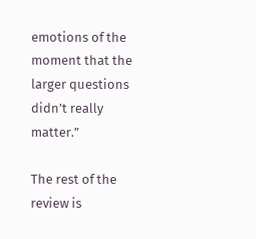emotions of the moment that the larger questions didn’t really matter.”

The rest of the review is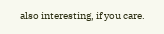also interesting, if you care.